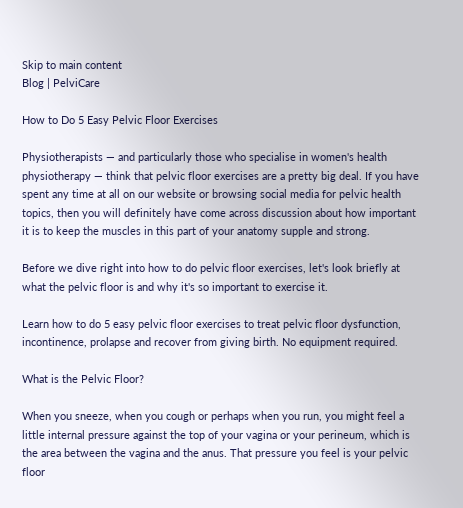Skip to main content
Blog | PelviCare

How to Do 5 Easy Pelvic Floor Exercises

Physiotherapists — and particularly those who specialise in women's health physiotherapy — think that pelvic floor exercises are a pretty big deal. If you have spent any time at all on our website or browsing social media for pelvic health topics, then you will definitely have come across discussion about how important it is to keep the muscles in this part of your anatomy supple and strong.

Before we dive right into how to do pelvic floor exercises, let's look briefly at what the pelvic floor is and why it's so important to exercise it.

Learn how to do 5 easy pelvic floor exercises to treat pelvic floor dysfunction, incontinence, prolapse and recover from giving birth. No equipment required.

What is the Pelvic Floor?

When you sneeze, when you cough or perhaps when you run, you might feel a little internal pressure against the top of your vagina or your perineum, which is the area between the vagina and the anus. That pressure you feel is your pelvic floor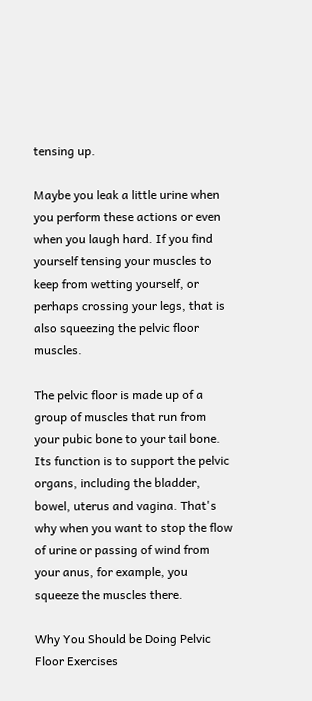tensing up.

Maybe you leak a little urine when you perform these actions or even when you laugh hard. If you find yourself tensing your muscles to keep from wetting yourself, or perhaps crossing your legs, that is also squeezing the pelvic floor muscles.

The pelvic floor is made up of a group of muscles that run from your pubic bone to your tail bone. Its function is to support the pelvic organs, including the bladder, bowel, uterus and vagina. That's why when you want to stop the flow of urine or passing of wind from your anus, for example, you squeeze the muscles there.

Why You Should be Doing Pelvic Floor Exercises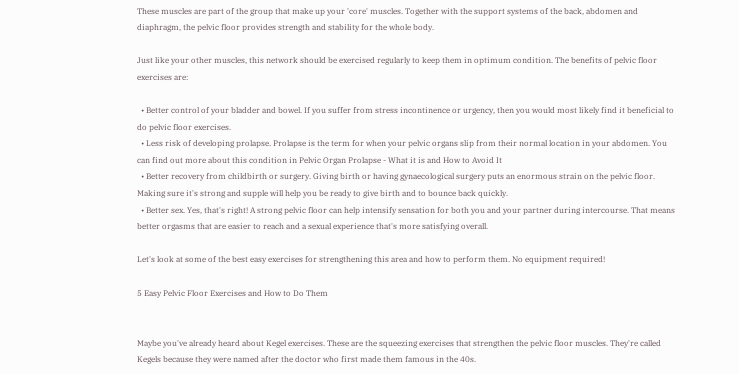These muscles are part of the group that make up your 'core' muscles. Together with the support systems of the back, abdomen and diaphragm, the pelvic floor provides strength and stability for the whole body.

Just like your other muscles, this network should be exercised regularly to keep them in optimum condition. The benefits of pelvic floor exercises are:

  • Better control of your bladder and bowel. If you suffer from stress incontinence or urgency, then you would most likely find it beneficial to do pelvic floor exercises.
  • Less risk of developing prolapse. Prolapse is the term for when your pelvic organs slip from their normal location in your abdomen. You can find out more about this condition in Pelvic Organ Prolapse - What it is and How to Avoid It
  • Better recovery from childbirth or surgery. Giving birth or having gynaecological surgery puts an enormous strain on the pelvic floor. Making sure it's strong and supple will help you be ready to give birth and to bounce back quickly.
  • Better sex. Yes, that's right! A strong pelvic floor can help intensify sensation for both you and your partner during intercourse. That means better orgasms that are easier to reach and a sexual experience that's more satisfying overall.

Let's look at some of the best easy exercises for strengthening this area and how to perform them. No equipment required!

5 Easy Pelvic Floor Exercises and How to Do Them


Maybe you've already heard about Kegel exercises. These are the squeezing exercises that strengthen the pelvic floor muscles. They're called Kegels because they were named after the doctor who first made them famous in the 40s.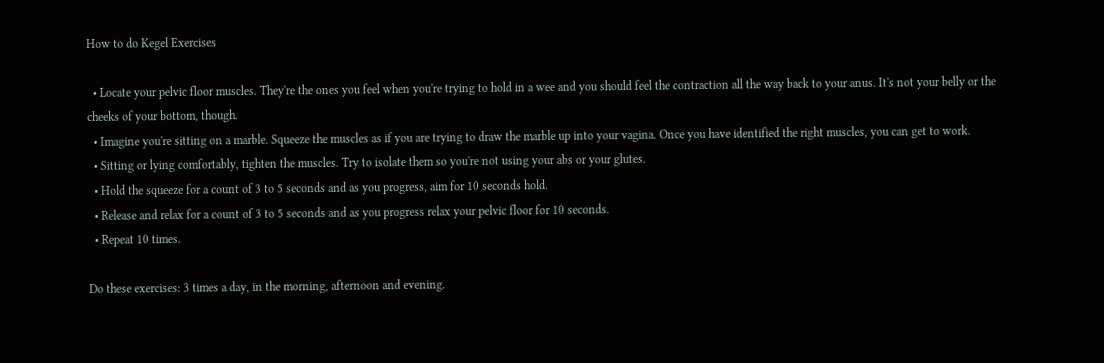How to do Kegel Exercises

  • Locate your pelvic floor muscles. They're the ones you feel when you're trying to hold in a wee and you should feel the contraction all the way back to your anus. It's not your belly or the cheeks of your bottom, though.
  • Imagine you're sitting on a marble. Squeeze the muscles as if you are trying to draw the marble up into your vagina. Once you have identified the right muscles, you can get to work.
  • Sitting or lying comfortably, tighten the muscles. Try to isolate them so you're not using your abs or your glutes.
  • Hold the squeeze for a count of 3 to 5 seconds and as you progress, aim for 10 seconds hold.
  • Release and relax for a count of 3 to 5 seconds and as you progress relax your pelvic floor for 10 seconds.
  • Repeat 10 times.

Do these exercises: 3 times a day, in the morning, afternoon and evening.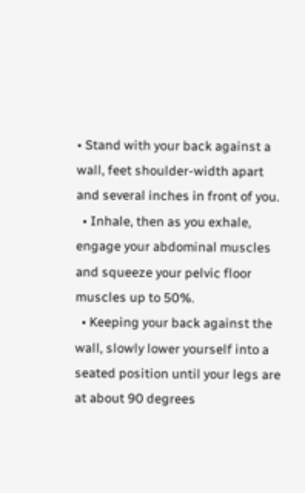• Stand with your back against a wall, feet shoulder-width apart and several inches in front of you.
  • Inhale, then as you exhale, engage your abdominal muscles and squeeze your pelvic floor muscles up to 50%.
  • Keeping your back against the wall, slowly lower yourself into a seated position until your legs are at about 90 degrees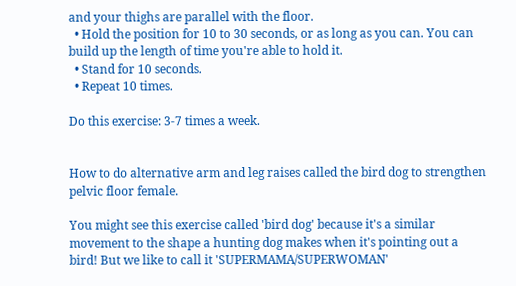and your thighs are parallel with the floor.
  • Hold the position for 10 to 30 seconds, or as long as you can. You can build up the length of time you're able to hold it.
  • Stand for 10 seconds.
  • Repeat 10 times.

Do this exercise: 3-7 times a week.


How to do alternative arm and leg raises called the bird dog to strengthen pelvic floor female.

You might see this exercise called 'bird dog' because it's a similar movement to the shape a hunting dog makes when it's pointing out a bird! But we like to call it 'SUPERMAMA/SUPERWOMAN'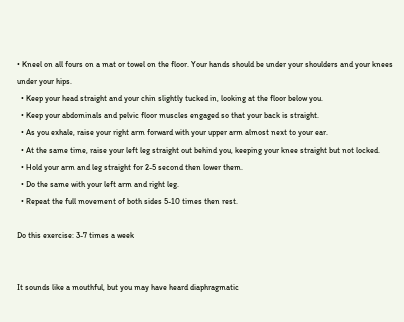• Kneel on all fours on a mat or towel on the floor. Your hands should be under your shoulders and your knees under your hips.
  • Keep your head straight and your chin slightly tucked in, looking at the floor below you.
  • Keep your abdominals and pelvic floor muscles engaged so that your back is straight.
  • As you exhale, raise your right arm forward with your upper arm almost next to your ear.
  • At the same time, raise your left leg straight out behind you, keeping your knee straight but not locked.
  • Hold your arm and leg straight for 2-5 second then lower them.
  • Do the same with your left arm and right leg.
  • Repeat the full movement of both sides 5-10 times then rest.

Do this exercise: 3-7 times a week


It sounds like a mouthful, but you may have heard diaphragmatic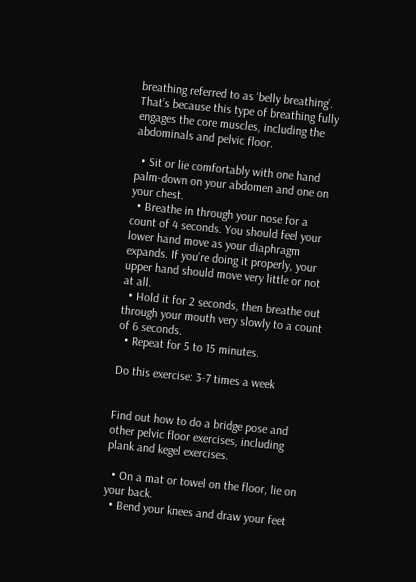breathing referred to as ‘belly breathing’. That’s because this type of breathing fully engages the core muscles, including the abdominals and pelvic floor.

  • Sit or lie comfortably with one hand palm-down on your abdomen and one on your chest.
  • Breathe in through your nose for a count of 4 seconds. You should feel your lower hand move as your diaphragm expands. If you’re doing it properly, your upper hand should move very little or not at all.
  • Hold it for 2 seconds, then breathe out through your mouth very slowly to a count of 6 seconds.
  • Repeat for 5 to 15 minutes.

Do this exercise: 3-7 times a week


Find out how to do a bridge pose and other pelvic floor exercises, including plank and kegel exercises.

  • On a mat or towel on the floor, lie on your back.
  • Bend your knees and draw your feet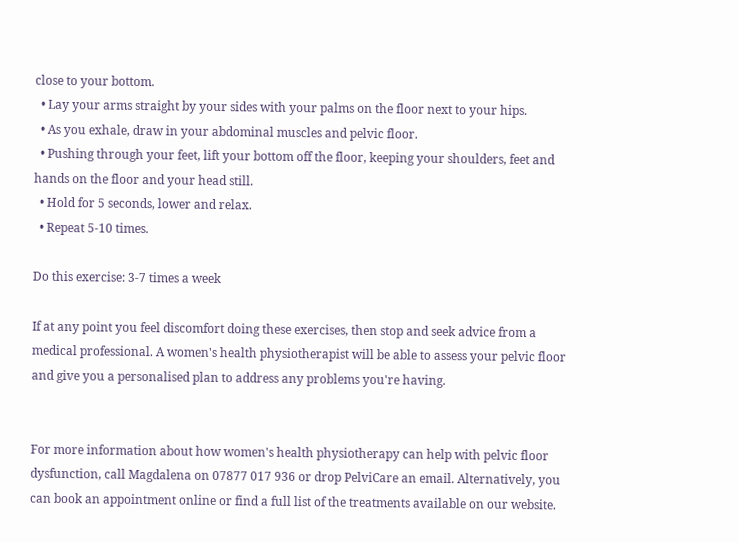close to your bottom.
  • Lay your arms straight by your sides with your palms on the floor next to your hips.
  • As you exhale, draw in your abdominal muscles and pelvic floor.
  • Pushing through your feet, lift your bottom off the floor, keeping your shoulders, feet and hands on the floor and your head still.
  • Hold for 5 seconds, lower and relax.
  • Repeat 5-10 times.

Do this exercise: 3-7 times a week

If at any point you feel discomfort doing these exercises, then stop and seek advice from a medical professional. A women's health physiotherapist will be able to assess your pelvic floor and give you a personalised plan to address any problems you're having.


For more information about how women's health physiotherapy can help with pelvic floor dysfunction, call Magdalena on 07877 017 936 or drop PelviCare an email. Alternatively, you can book an appointment online or find a full list of the treatments available on our website.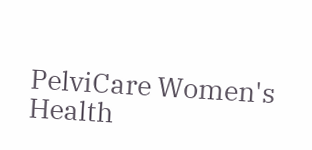PelviCare Women's Health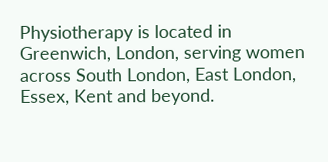Physiotherapy is located in Greenwich, London, serving women across South London, East London, Essex, Kent and beyond.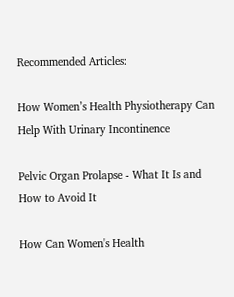Recommended Articles:

How Women’s Health Physiotherapy Can Help With Urinary Incontinence

Pelvic Organ Prolapse - What It Is and How to Avoid It

How Can Women's Health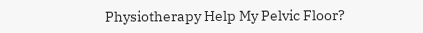Physiotherapy Help My Pelvic Floor?